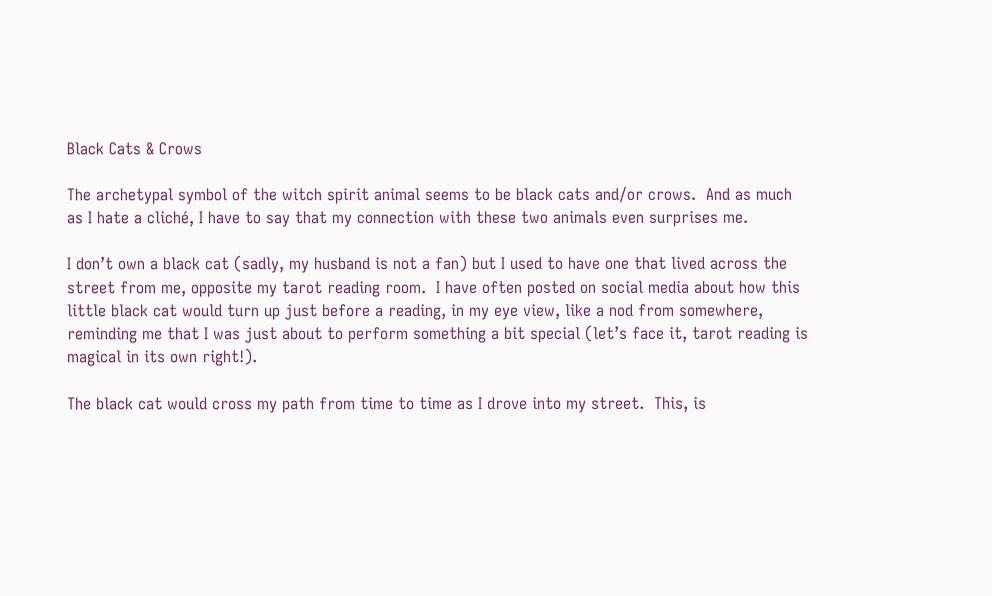Black Cats & Crows

The archetypal symbol of the witch spirit animal seems to be black cats and/or crows.  And as much as I hate a cliché, I have to say that my connection with these two animals even surprises me.

I don’t own a black cat (sadly, my husband is not a fan) but I used to have one that lived across the street from me, opposite my tarot reading room.  I have often posted on social media about how this little black cat would turn up just before a reading, in my eye view, like a nod from somewhere, reminding me that I was just about to perform something a bit special (let’s face it, tarot reading is magical in its own right!).

The black cat would cross my path from time to time as I drove into my street.  This, is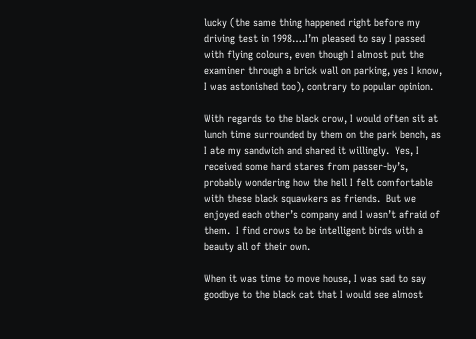lucky (the same thing happened right before my driving test in 1998….I’m pleased to say I passed with flying colours, even though I almost put the examiner through a brick wall on parking, yes I know, I was astonished too), contrary to popular opinion.

With regards to the black crow, I would often sit at lunch time surrounded by them on the park bench, as I ate my sandwich and shared it willingly.  Yes, I received some hard stares from passer-by’s, probably wondering how the hell I felt comfortable with these black squawkers as friends.  But we enjoyed each other’s company and I wasn’t afraid of them.  I find crows to be intelligent birds with a beauty all of their own.

When it was time to move house, I was sad to say goodbye to the black cat that I would see almost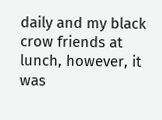daily and my black crow friends at lunch, however, it was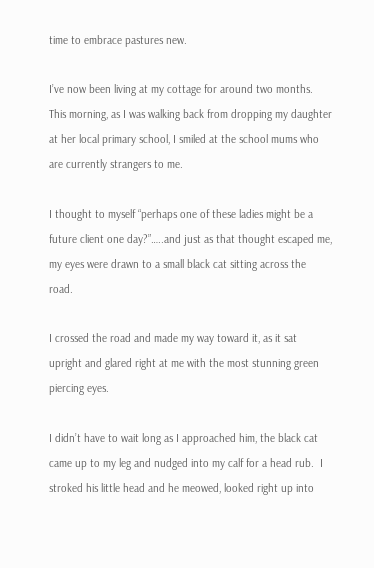time to embrace pastures new.

I’ve now been living at my cottage for around two months.  This morning, as I was walking back from dropping my daughter at her local primary school, I smiled at the school mums who are currently strangers to me.

I thought to myself “perhaps one of these ladies might be a future client one day?”…..and just as that thought escaped me, my eyes were drawn to a small black cat sitting across the road.

I crossed the road and made my way toward it, as it sat upright and glared right at me with the most stunning green piercing eyes.

I didn’t have to wait long as I approached him, the black cat came up to my leg and nudged into my calf for a head rub.  I stroked his little head and he meowed, looked right up into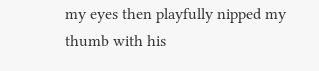my eyes then playfully nipped my thumb with his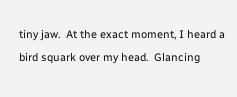tiny jaw.  At the exact moment, I heard a bird squark over my head.  Glancing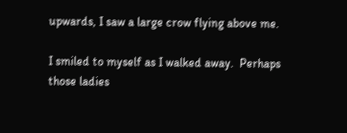upwards, I saw a large crow flying above me.

I smiled to myself as I walked away.  Perhaps those ladies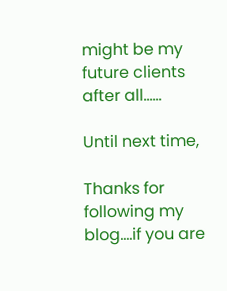might be my future clients after all……

Until next time,

Thanks for following my blog….if you are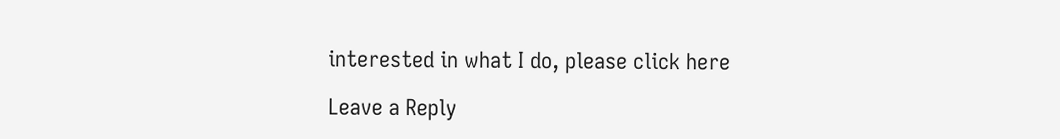interested in what I do, please click here

Leave a Reply